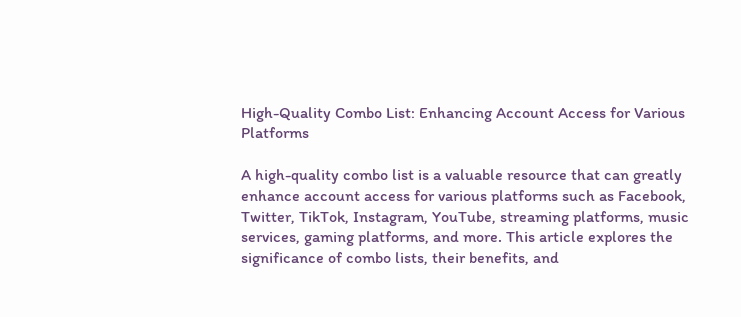High-Quality Combo List: Enhancing Account Access for Various Platforms

A high-quality combo list is a valuable resource that can greatly enhance account access for various platforms such as Facebook, Twitter, TikTok, Instagram, YouTube, streaming platforms, music services, gaming platforms, and more. This article explores the significance of combo lists, their benefits, and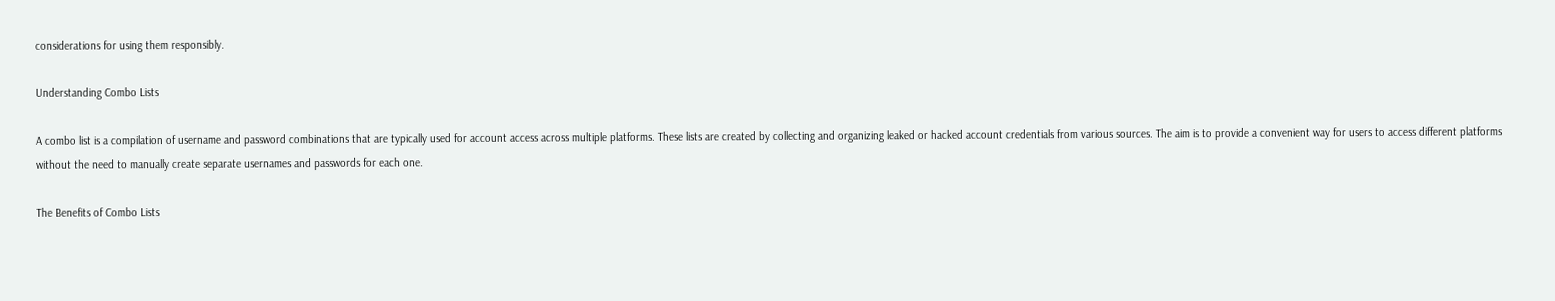considerations for using them responsibly.

Understanding Combo Lists

A combo list is a compilation of username and password combinations that are typically used for account access across multiple platforms. These lists are created by collecting and organizing leaked or hacked account credentials from various sources. The aim is to provide a convenient way for users to access different platforms without the need to manually create separate usernames and passwords for each one.

The Benefits of Combo Lists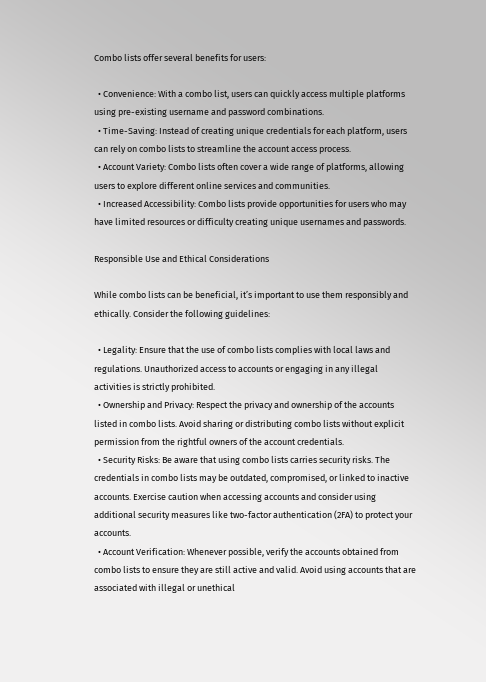Combo lists offer several benefits for users:

  • Convenience: With a combo list, users can quickly access multiple platforms using pre-existing username and password combinations.
  • Time-Saving: Instead of creating unique credentials for each platform, users can rely on combo lists to streamline the account access process.
  • Account Variety: Combo lists often cover a wide range of platforms, allowing users to explore different online services and communities.
  • Increased Accessibility: Combo lists provide opportunities for users who may have limited resources or difficulty creating unique usernames and passwords.

Responsible Use and Ethical Considerations

While combo lists can be beneficial, it’s important to use them responsibly and ethically. Consider the following guidelines:

  • Legality: Ensure that the use of combo lists complies with local laws and regulations. Unauthorized access to accounts or engaging in any illegal activities is strictly prohibited.
  • Ownership and Privacy: Respect the privacy and ownership of the accounts listed in combo lists. Avoid sharing or distributing combo lists without explicit permission from the rightful owners of the account credentials.
  • Security Risks: Be aware that using combo lists carries security risks. The credentials in combo lists may be outdated, compromised, or linked to inactive accounts. Exercise caution when accessing accounts and consider using additional security measures like two-factor authentication (2FA) to protect your accounts.
  • Account Verification: Whenever possible, verify the accounts obtained from combo lists to ensure they are still active and valid. Avoid using accounts that are associated with illegal or unethical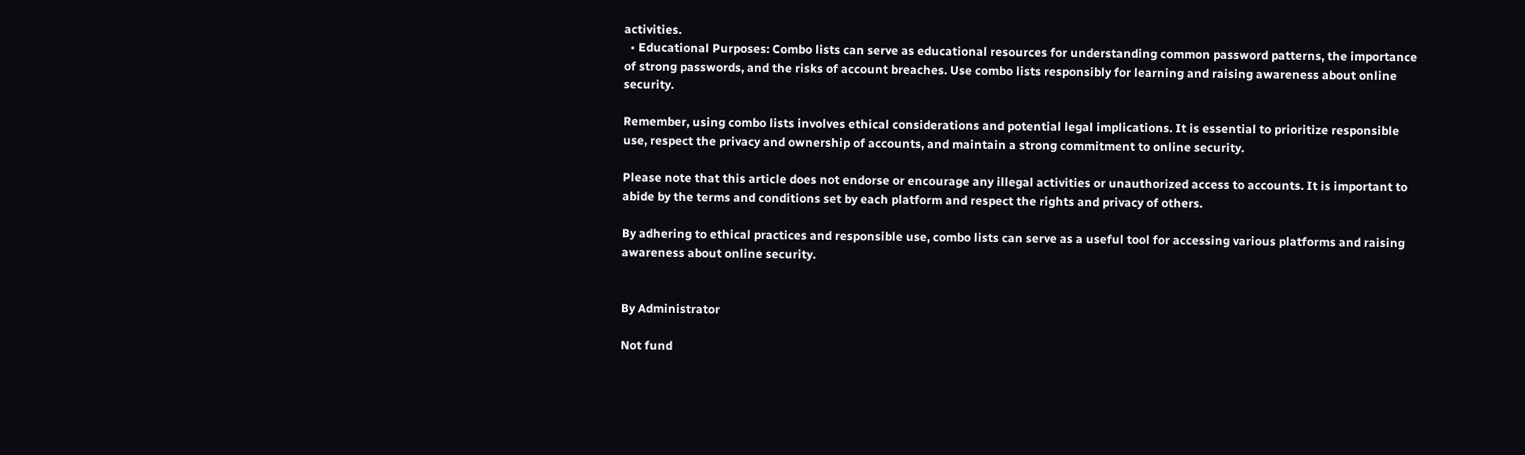activities.
  • Educational Purposes: Combo lists can serve as educational resources for understanding common password patterns, the importance of strong passwords, and the risks of account breaches. Use combo lists responsibly for learning and raising awareness about online security.

Remember, using combo lists involves ethical considerations and potential legal implications. It is essential to prioritize responsible use, respect the privacy and ownership of accounts, and maintain a strong commitment to online security.

Please note that this article does not endorse or encourage any illegal activities or unauthorized access to accounts. It is important to abide by the terms and conditions set by each platform and respect the rights and privacy of others.

By adhering to ethical practices and responsible use, combo lists can serve as a useful tool for accessing various platforms and raising awareness about online security.


By Administrator

Not fund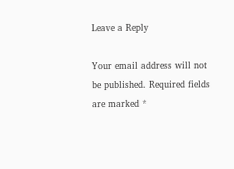Leave a Reply

Your email address will not be published. Required fields are marked *